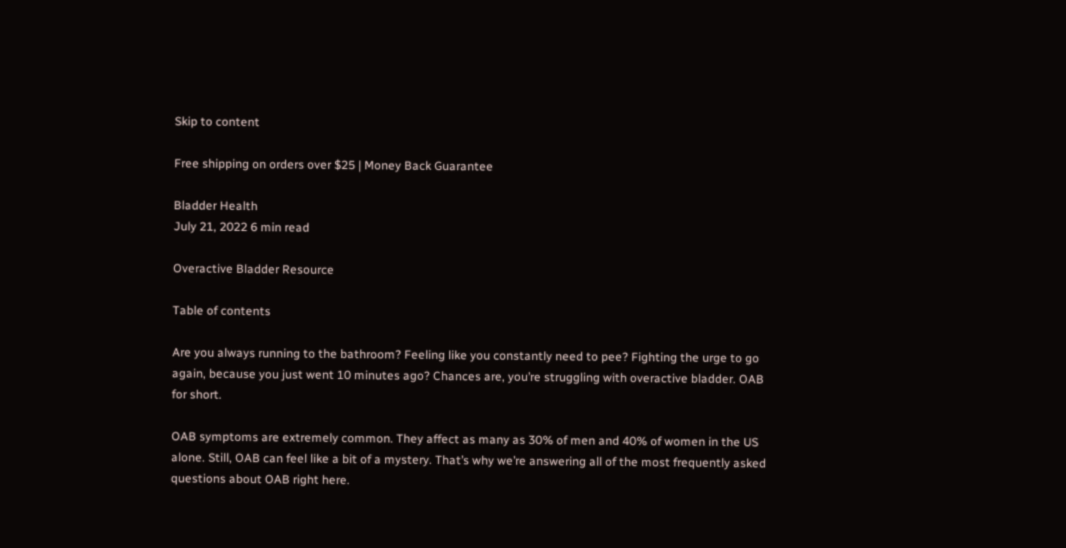Skip to content

Free shipping on orders over $25 | Money Back Guarantee

Bladder Health
July 21, 2022 6 min read

Overactive Bladder Resource

Table of contents

Are you always running to the bathroom? Feeling like you constantly need to pee? Fighting the urge to go again, because you just went 10 minutes ago? Chances are, you’re struggling with overactive bladder. OAB for short.

OAB symptoms are extremely common. They affect as many as 30% of men and 40% of women in the US alone. Still, OAB can feel like a bit of a mystery. That’s why we’re answering all of the most frequently asked questions about OAB right here.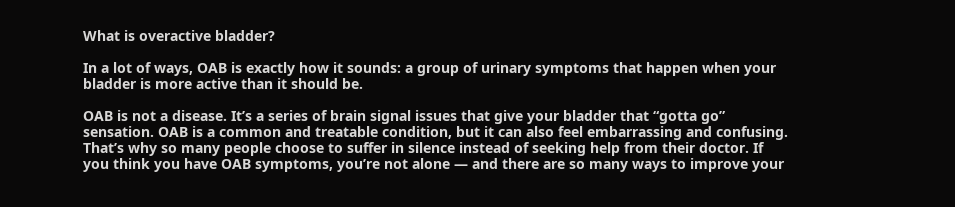What is overactive bladder?

In a lot of ways, OAB is exactly how it sounds: a group of urinary symptoms that happen when your bladder is more active than it should be.

OAB is not a disease. It’s a series of brain signal issues that give your bladder that “gotta go” sensation. OAB is a common and treatable condition, but it can also feel embarrassing and confusing. That’s why so many people choose to suffer in silence instead of seeking help from their doctor. If you think you have OAB symptoms, you’re not alone — and there are so many ways to improve your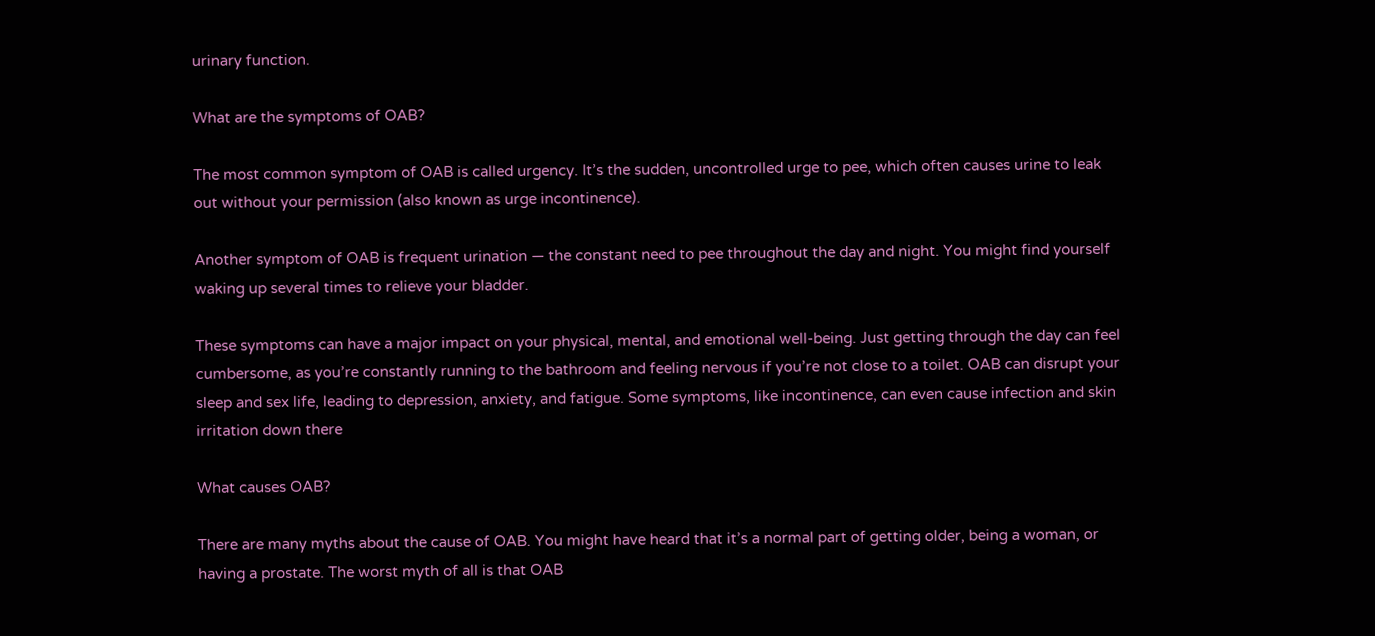urinary function.

What are the symptoms of OAB?

The most common symptom of OAB is called urgency. It’s the sudden, uncontrolled urge to pee, which often causes urine to leak out without your permission (also known as urge incontinence).

Another symptom of OAB is frequent urination — the constant need to pee throughout the day and night. You might find yourself waking up several times to relieve your bladder.

These symptoms can have a major impact on your physical, mental, and emotional well-being. Just getting through the day can feel cumbersome, as you’re constantly running to the bathroom and feeling nervous if you’re not close to a toilet. OAB can disrupt your sleep and sex life, leading to depression, anxiety, and fatigue. Some symptoms, like incontinence, can even cause infection and skin irritation down there

What causes OAB?

There are many myths about the cause of OAB. You might have heard that it’s a normal part of getting older, being a woman, or having a prostate. The worst myth of all is that OAB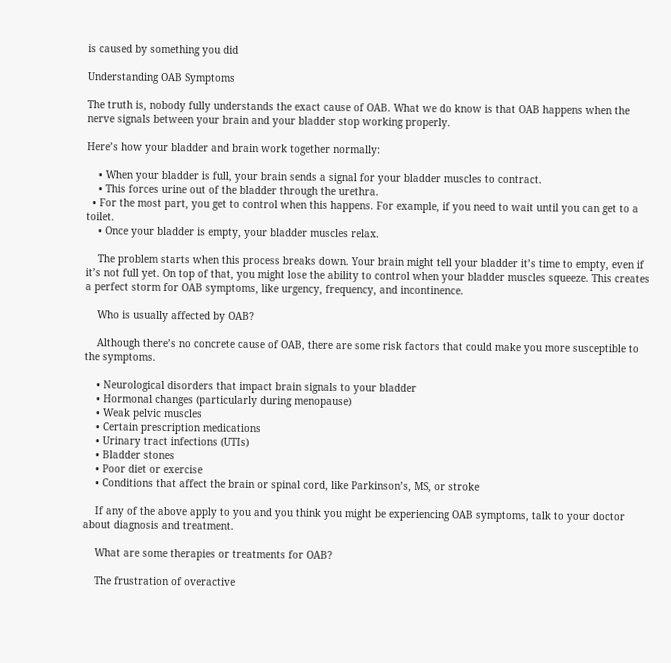is caused by something you did

Understanding OAB Symptoms

The truth is, nobody fully understands the exact cause of OAB. What we do know is that OAB happens when the nerve signals between your brain and your bladder stop working properly.

Here’s how your bladder and brain work together normally:

    • When your bladder is full, your brain sends a signal for your bladder muscles to contract.
    • This forces urine out of the bladder through the urethra.
  • For the most part, you get to control when this happens. For example, if you need to wait until you can get to a toilet.
    • Once your bladder is empty, your bladder muscles relax.

    The problem starts when this process breaks down. Your brain might tell your bladder it’s time to empty, even if it’s not full yet. On top of that, you might lose the ability to control when your bladder muscles squeeze. This creates a perfect storm for OAB symptoms, like urgency, frequency, and incontinence.

    Who is usually affected by OAB?

    Although there’s no concrete cause of OAB, there are some risk factors that could make you more susceptible to the symptoms.

    • Neurological disorders that impact brain signals to your bladder
    • Hormonal changes (particularly during menopause)
    • Weak pelvic muscles
    • Certain prescription medications
    • Urinary tract infections (UTIs)
    • Bladder stones
    • Poor diet or exercise
    • Conditions that affect the brain or spinal cord, like Parkinson’s, MS, or stroke

    If any of the above apply to you and you think you might be experiencing OAB symptoms, talk to your doctor about diagnosis and treatment.

    What are some therapies or treatments for OAB?

    The frustration of overactive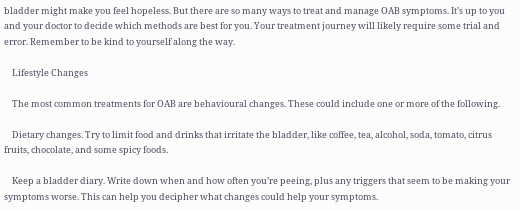bladder might make you feel hopeless. But there are so many ways to treat and manage OAB symptoms. It’s up to you and your doctor to decide which methods are best for you. Your treatment journey will likely require some trial and error. Remember to be kind to yourself along the way.

    Lifestyle Changes

    The most common treatments for OAB are behavioural changes. These could include one or more of the following.

    Dietary changes. Try to limit food and drinks that irritate the bladder, like coffee, tea, alcohol, soda, tomato, citrus fruits, chocolate, and some spicy foods.

    Keep a bladder diary. Write down when and how often you’re peeing, plus any triggers that seem to be making your symptoms worse. This can help you decipher what changes could help your symptoms.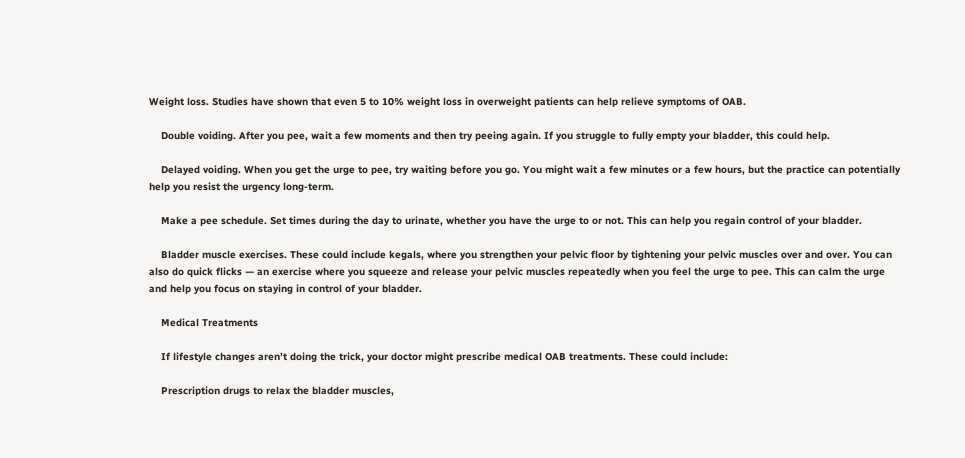Weight loss. Studies have shown that even 5 to 10% weight loss in overweight patients can help relieve symptoms of OAB.

    Double voiding. After you pee, wait a few moments and then try peeing again. If you struggle to fully empty your bladder, this could help.

    Delayed voiding. When you get the urge to pee, try waiting before you go. You might wait a few minutes or a few hours, but the practice can potentially help you resist the urgency long-term.

    Make a pee schedule. Set times during the day to urinate, whether you have the urge to or not. This can help you regain control of your bladder.

    Bladder muscle exercises. These could include kegals, where you strengthen your pelvic floor by tightening your pelvic muscles over and over. You can also do quick flicks — an exercise where you squeeze and release your pelvic muscles repeatedly when you feel the urge to pee. This can calm the urge and help you focus on staying in control of your bladder.

    Medical Treatments

    If lifestyle changes aren’t doing the trick, your doctor might prescribe medical OAB treatments. These could include:

    Prescription drugs to relax the bladder muscles,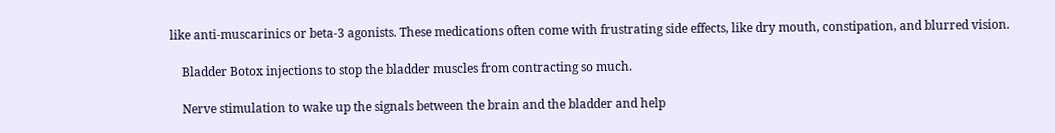like anti-muscarinics or beta-3 agonists. These medications often come with frustrating side effects, like dry mouth, constipation, and blurred vision.

    Bladder Botox injections to stop the bladder muscles from contracting so much.

    Nerve stimulation to wake up the signals between the brain and the bladder and help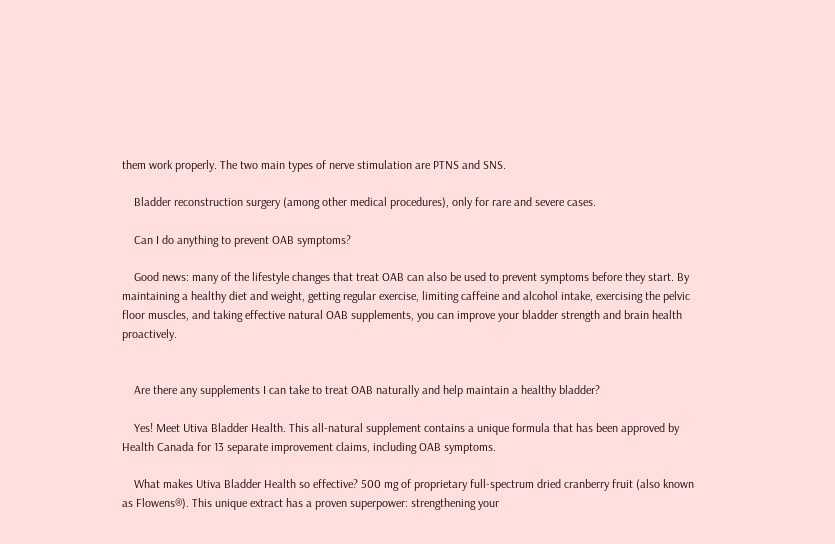them work properly. The two main types of nerve stimulation are PTNS and SNS.

    Bladder reconstruction surgery (among other medical procedures), only for rare and severe cases.

    Can I do anything to prevent OAB symptoms?

    Good news: many of the lifestyle changes that treat OAB can also be used to prevent symptoms before they start. By maintaining a healthy diet and weight, getting regular exercise, limiting caffeine and alcohol intake, exercising the pelvic floor muscles, and taking effective natural OAB supplements, you can improve your bladder strength and brain health proactively.


    Are there any supplements I can take to treat OAB naturally and help maintain a healthy bladder?

    Yes! Meet Utiva Bladder Health. This all-natural supplement contains a unique formula that has been approved by Health Canada for 13 separate improvement claims, including OAB symptoms.

    What makes Utiva Bladder Health so effective? 500 mg of proprietary full-spectrum dried cranberry fruit (also known as Flowens®). This unique extract has a proven superpower: strengthening your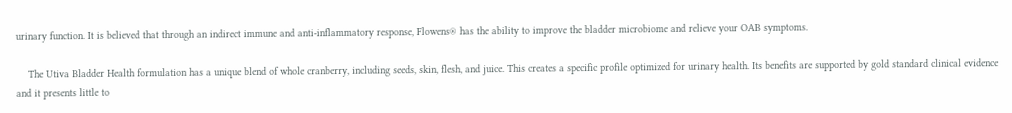urinary function. It is believed that through an indirect immune and anti-inflammatory response, Flowens® has the ability to improve the bladder microbiome and relieve your OAB symptoms.

    The Utiva Bladder Health formulation has a unique blend of whole cranberry, including seeds, skin, flesh, and juice. This creates a specific profile optimized for urinary health. Its benefits are supported by gold standard clinical evidence and it presents little to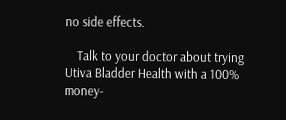no side effects.

    Talk to your doctor about trying Utiva Bladder Health with a 100% money-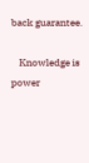back guarantee.

    Knowledge is power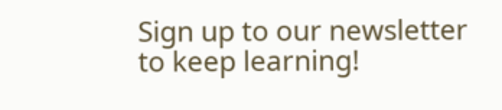Sign up to our newsletter to keep learning!